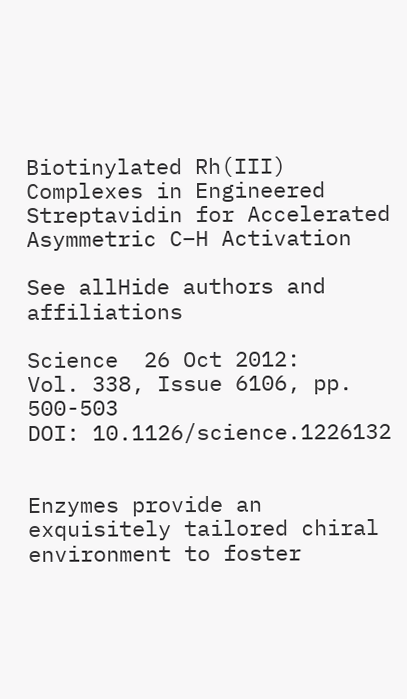Biotinylated Rh(III) Complexes in Engineered Streptavidin for Accelerated Asymmetric C–H Activation

See allHide authors and affiliations

Science  26 Oct 2012:
Vol. 338, Issue 6106, pp. 500-503
DOI: 10.1126/science.1226132


Enzymes provide an exquisitely tailored chiral environment to foster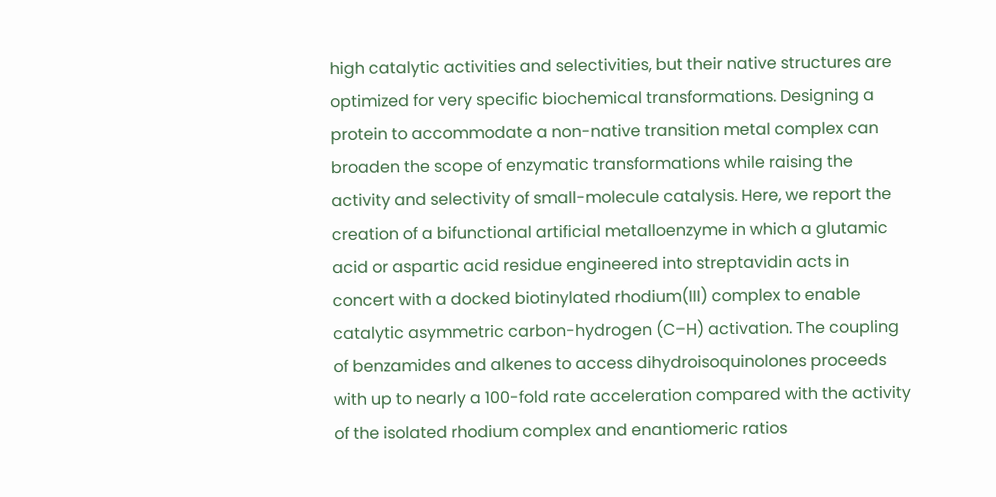high catalytic activities and selectivities, but their native structures are optimized for very specific biochemical transformations. Designing a protein to accommodate a non-native transition metal complex can broaden the scope of enzymatic transformations while raising the activity and selectivity of small-molecule catalysis. Here, we report the creation of a bifunctional artificial metalloenzyme in which a glutamic acid or aspartic acid residue engineered into streptavidin acts in concert with a docked biotinylated rhodium(III) complex to enable catalytic asymmetric carbon-hydrogen (C–H) activation. The coupling of benzamides and alkenes to access dihydroisoquinolones proceeds with up to nearly a 100-fold rate acceleration compared with the activity of the isolated rhodium complex and enantiomeric ratios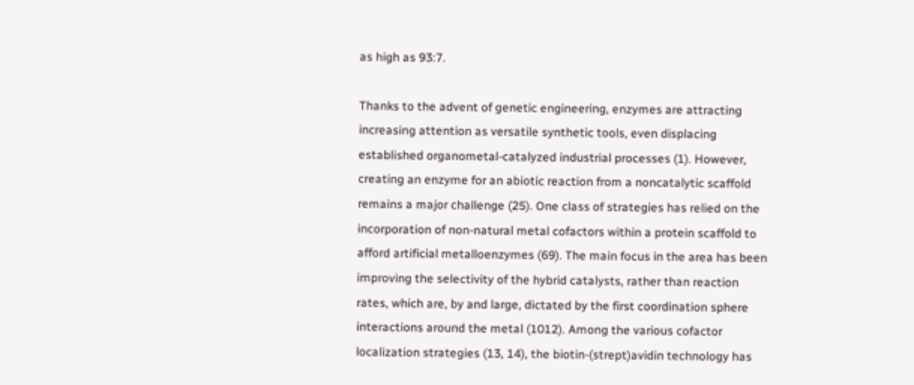as high as 93:7.

Thanks to the advent of genetic engineering, enzymes are attracting increasing attention as versatile synthetic tools, even displacing established organometal-catalyzed industrial processes (1). However, creating an enzyme for an abiotic reaction from a noncatalytic scaffold remains a major challenge (25). One class of strategies has relied on the incorporation of non-natural metal cofactors within a protein scaffold to afford artificial metalloenzymes (69). The main focus in the area has been improving the selectivity of the hybrid catalysts, rather than reaction rates, which are, by and large, dictated by the first coordination sphere interactions around the metal (1012). Among the various cofactor localization strategies (13, 14), the biotin-(strept)avidin technology has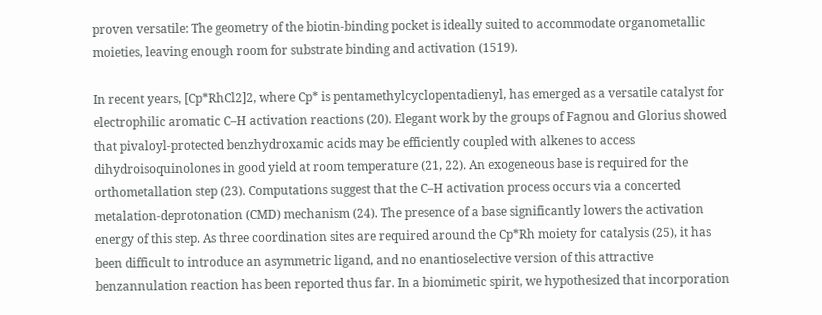proven versatile: The geometry of the biotin-binding pocket is ideally suited to accommodate organometallic moieties, leaving enough room for substrate binding and activation (1519).

In recent years, [Cp*RhCl2]2, where Cp* is pentamethylcyclopentadienyl, has emerged as a versatile catalyst for electrophilic aromatic C–H activation reactions (20). Elegant work by the groups of Fagnou and Glorius showed that pivaloyl-protected benzhydroxamic acids may be efficiently coupled with alkenes to access dihydroisoquinolones in good yield at room temperature (21, 22). An exogeneous base is required for the orthometallation step (23). Computations suggest that the C–H activation process occurs via a concerted metalation-deprotonation (CMD) mechanism (24). The presence of a base significantly lowers the activation energy of this step. As three coordination sites are required around the Cp*Rh moiety for catalysis (25), it has been difficult to introduce an asymmetric ligand, and no enantioselective version of this attractive benzannulation reaction has been reported thus far. In a biomimetic spirit, we hypothesized that incorporation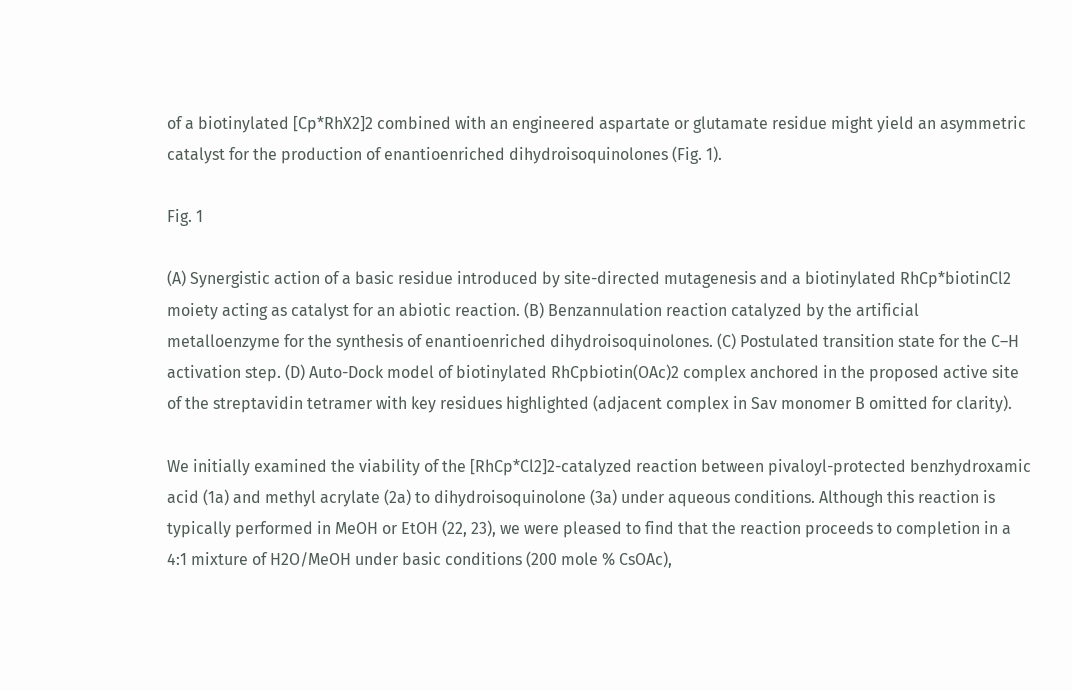of a biotinylated [Cp*RhX2]2 combined with an engineered aspartate or glutamate residue might yield an asymmetric catalyst for the production of enantioenriched dihydroisoquinolones (Fig. 1).

Fig. 1

(A) Synergistic action of a basic residue introduced by site-directed mutagenesis and a biotinylated RhCp*biotinCl2 moiety acting as catalyst for an abiotic reaction. (B) Benzannulation reaction catalyzed by the artificial metalloenzyme for the synthesis of enantioenriched dihydroisoquinolones. (C) Postulated transition state for the C–H activation step. (D) Auto-Dock model of biotinylated RhCpbiotin(OAc)2 complex anchored in the proposed active site of the streptavidin tetramer with key residues highlighted (adjacent complex in Sav monomer B omitted for clarity).

We initially examined the viability of the [RhCp*Cl2]2-catalyzed reaction between pivaloyl-protected benzhydroxamic acid (1a) and methyl acrylate (2a) to dihydroisoquinolone (3a) under aqueous conditions. Although this reaction is typically performed in MeOH or EtOH (22, 23), we were pleased to find that the reaction proceeds to completion in a 4:1 mixture of H2O/MeOH under basic conditions (200 mole % CsOAc),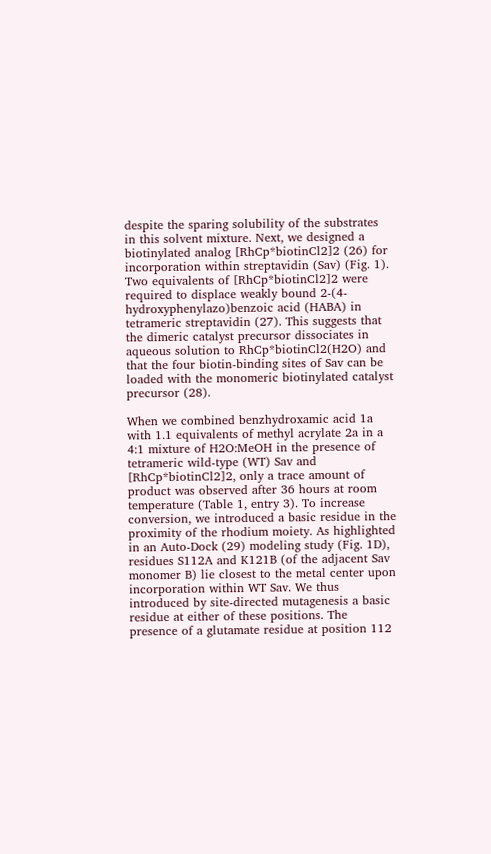despite the sparing solubility of the substrates in this solvent mixture. Next, we designed a biotinylated analog [RhCp*biotinCl2]2 (26) for incorporation within streptavidin (Sav) (Fig. 1). Two equivalents of [RhCp*biotinCl2]2 were required to displace weakly bound 2-(4-hydroxyphenylazo)benzoic acid (HABA) in tetrameric streptavidin (27). This suggests that the dimeric catalyst precursor dissociates in aqueous solution to RhCp*biotinCl2(H2O) and that the four biotin-binding sites of Sav can be loaded with the monomeric biotinylated catalyst precursor (28).

When we combined benzhydroxamic acid 1a with 1.1 equivalents of methyl acrylate 2a in a 4:1 mixture of H2O:MeOH in the presence of tetrameric wild-type (WT) Sav and [RhCp*biotinCl2]2, only a trace amount of product was observed after 36 hours at room temperature (Table 1, entry 3). To increase conversion, we introduced a basic residue in the proximity of the rhodium moiety. As highlighted in an Auto-Dock (29) modeling study (Fig. 1D), residues S112A and K121B (of the adjacent Sav monomer B) lie closest to the metal center upon incorporation within WT Sav. We thus introduced by site-directed mutagenesis a basic residue at either of these positions. The presence of a glutamate residue at position 112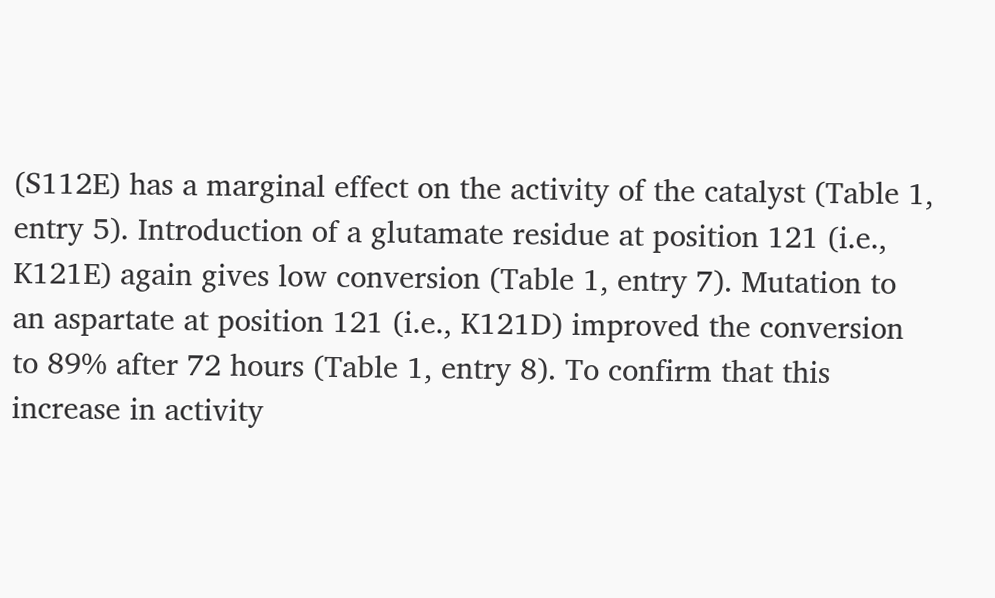(S112E) has a marginal effect on the activity of the catalyst (Table 1, entry 5). Introduction of a glutamate residue at position 121 (i.e., K121E) again gives low conversion (Table 1, entry 7). Mutation to an aspartate at position 121 (i.e., K121D) improved the conversion to 89% after 72 hours (Table 1, entry 8). To confirm that this increase in activity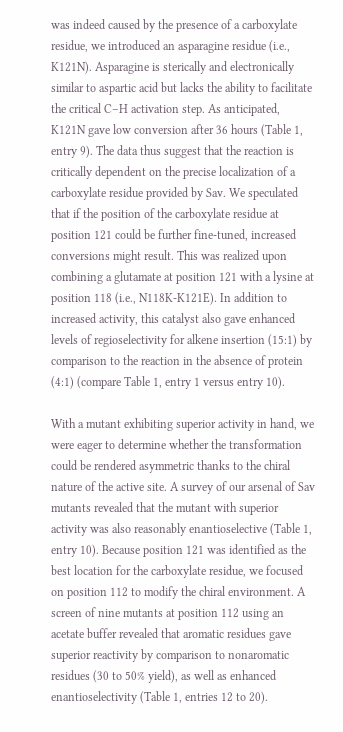was indeed caused by the presence of a carboxylate residue, we introduced an asparagine residue (i.e., K121N). Asparagine is sterically and electronically similar to aspartic acid but lacks the ability to facilitate the critical C–H activation step. As anticipated, K121N gave low conversion after 36 hours (Table 1, entry 9). The data thus suggest that the reaction is critically dependent on the precise localization of a carboxylate residue provided by Sav. We speculated that if the position of the carboxylate residue at position 121 could be further fine-tuned, increased conversions might result. This was realized upon combining a glutamate at position 121 with a lysine at position 118 (i.e., N118K-K121E). In addition to increased activity, this catalyst also gave enhanced levels of regioselectivity for alkene insertion (15:1) by comparison to the reaction in the absence of protein (4:1) (compare Table 1, entry 1 versus entry 10).

With a mutant exhibiting superior activity in hand, we were eager to determine whether the transformation could be rendered asymmetric thanks to the chiral nature of the active site. A survey of our arsenal of Sav mutants revealed that the mutant with superior activity was also reasonably enantioselective (Table 1, entry 10). Because position 121 was identified as the best location for the carboxylate residue, we focused on position 112 to modify the chiral environment. A screen of nine mutants at position 112 using an acetate buffer revealed that aromatic residues gave superior reactivity by comparison to nonaromatic residues (30 to 50% yield), as well as enhanced enantioselectivity (Table 1, entries 12 to 20).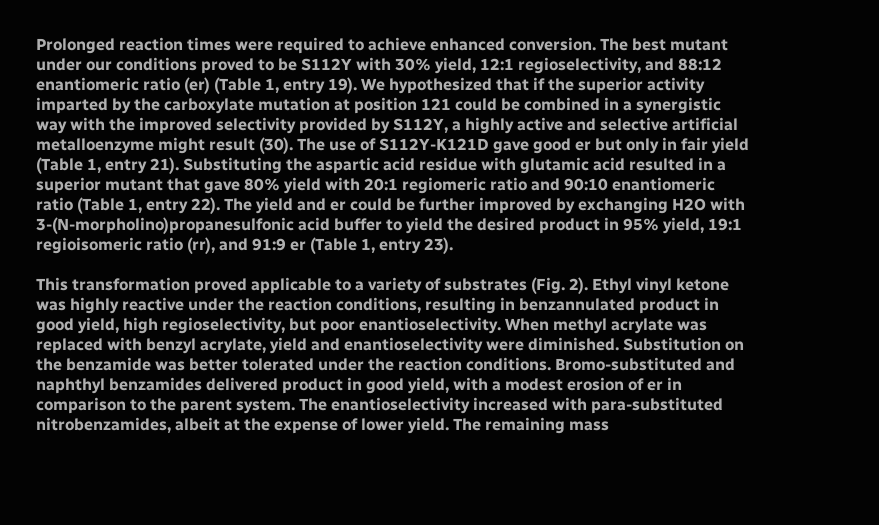Prolonged reaction times were required to achieve enhanced conversion. The best mutant under our conditions proved to be S112Y with 30% yield, 12:1 regioselectivity, and 88:12 enantiomeric ratio (er) (Table 1, entry 19). We hypothesized that if the superior activity imparted by the carboxylate mutation at position 121 could be combined in a synergistic way with the improved selectivity provided by S112Y, a highly active and selective artificial metalloenzyme might result (30). The use of S112Y-K121D gave good er but only in fair yield (Table 1, entry 21). Substituting the aspartic acid residue with glutamic acid resulted in a superior mutant that gave 80% yield with 20:1 regiomeric ratio and 90:10 enantiomeric ratio (Table 1, entry 22). The yield and er could be further improved by exchanging H2O with 3-(N-morpholino)propanesulfonic acid buffer to yield the desired product in 95% yield, 19:1 regioisomeric ratio (rr), and 91:9 er (Table 1, entry 23).

This transformation proved applicable to a variety of substrates (Fig. 2). Ethyl vinyl ketone was highly reactive under the reaction conditions, resulting in benzannulated product in good yield, high regioselectivity, but poor enantioselectivity. When methyl acrylate was replaced with benzyl acrylate, yield and enantioselectivity were diminished. Substitution on the benzamide was better tolerated under the reaction conditions. Bromo-substituted and naphthyl benzamides delivered product in good yield, with a modest erosion of er in comparison to the parent system. The enantioselectivity increased with para-substituted nitrobenzamides, albeit at the expense of lower yield. The remaining mass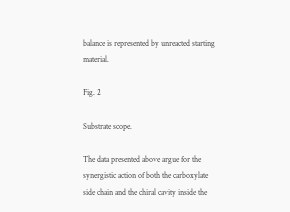balance is represented by unreacted starting material.

Fig. 2

Substrate scope.

The data presented above argue for the synergistic action of both the carboxylate side chain and the chiral cavity inside the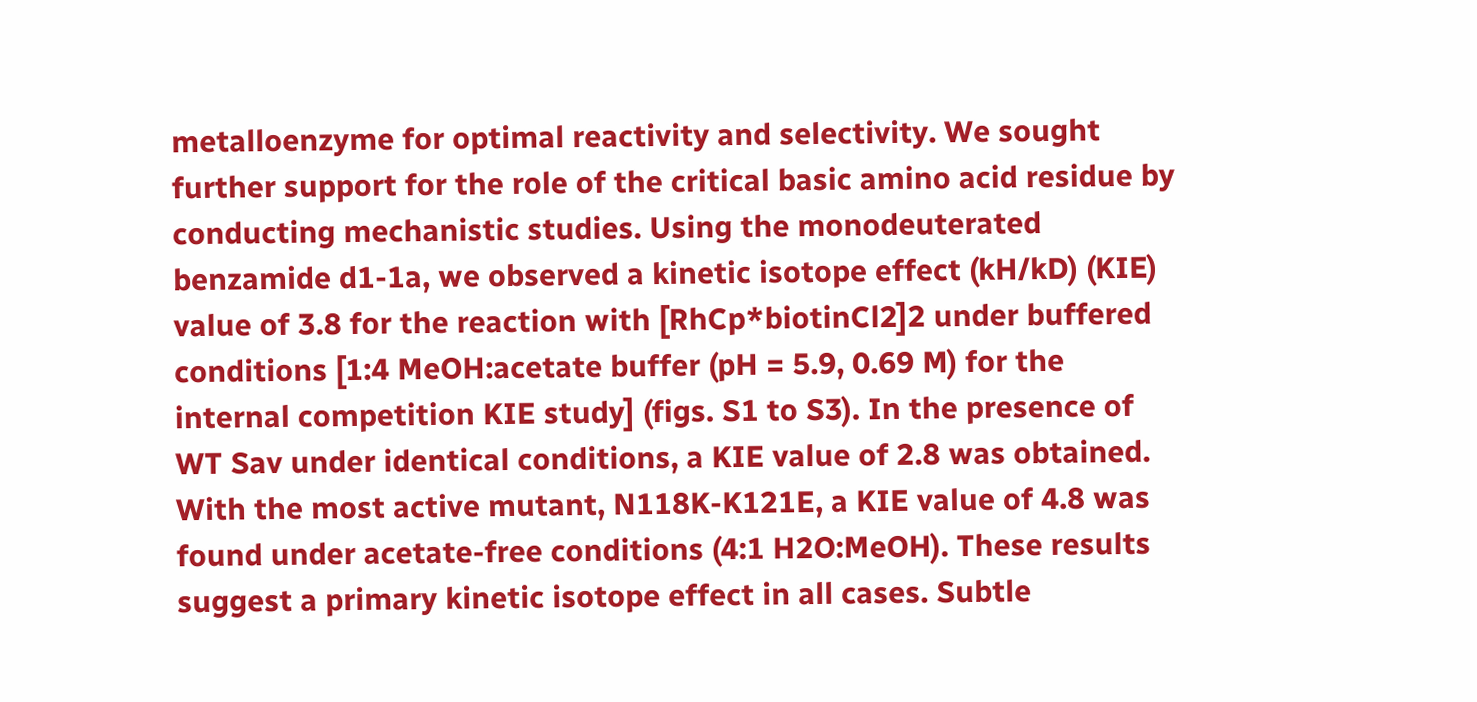metalloenzyme for optimal reactivity and selectivity. We sought further support for the role of the critical basic amino acid residue by conducting mechanistic studies. Using the monodeuterated benzamide d1-1a, we observed a kinetic isotope effect (kH/kD) (KIE) value of 3.8 for the reaction with [RhCp*biotinCl2]2 under buffered conditions [1:4 MeOH:acetate buffer (pH = 5.9, 0.69 M) for the internal competition KIE study] (figs. S1 to S3). In the presence of WT Sav under identical conditions, a KIE value of 2.8 was obtained. With the most active mutant, N118K-K121E, a KIE value of 4.8 was found under acetate-free conditions (4:1 H2O:MeOH). These results suggest a primary kinetic isotope effect in all cases. Subtle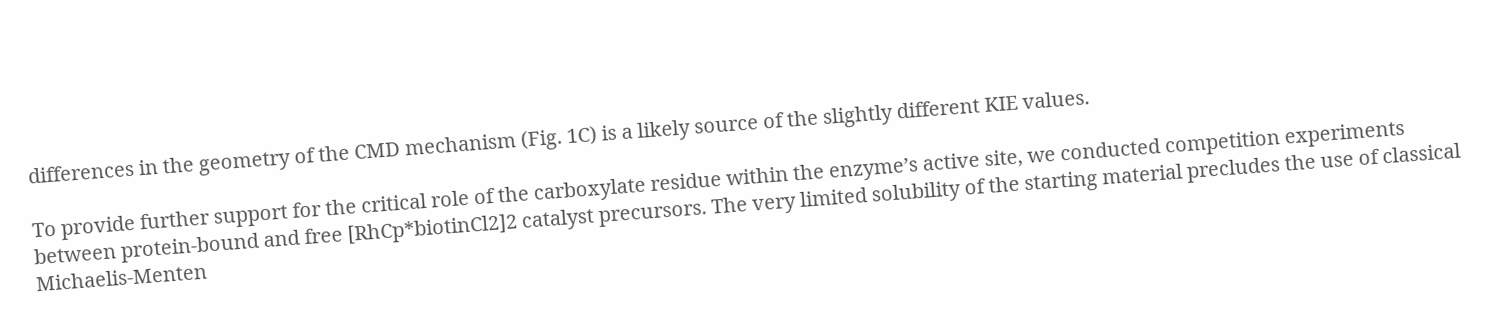differences in the geometry of the CMD mechanism (Fig. 1C) is a likely source of the slightly different KIE values.

To provide further support for the critical role of the carboxylate residue within the enzyme’s active site, we conducted competition experiments between protein-bound and free [RhCp*biotinCl2]2 catalyst precursors. The very limited solubility of the starting material precludes the use of classical Michaelis-Menten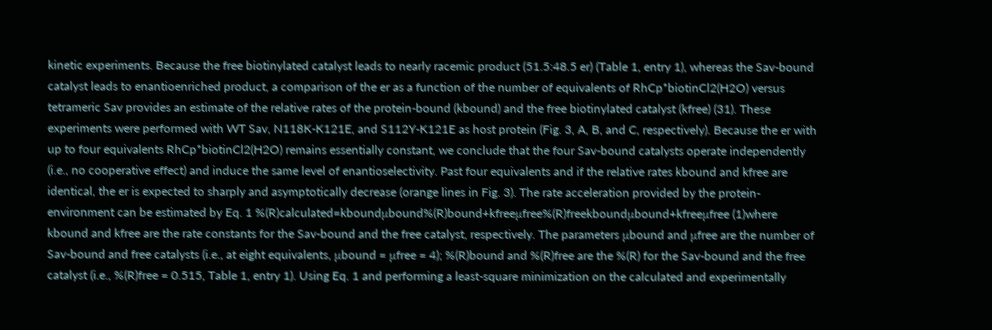kinetic experiments. Because the free biotinylated catalyst leads to nearly racemic product (51.5:48.5 er) (Table 1, entry 1), whereas the Sav-bound catalyst leads to enantioenriched product, a comparison of the er as a function of the number of equivalents of RhCp*biotinCl2(H2O) versus tetrameric Sav provides an estimate of the relative rates of the protein-bound (kbound) and the free biotinylated catalyst (kfree) (31). These experiments were performed with WT Sav, N118K-K121E, and S112Y-K121E as host protein (Fig. 3, A, B, and C, respectively). Because the er with up to four equivalents RhCp*biotinCl2(H2O) remains essentially constant, we conclude that the four Sav-bound catalysts operate independently (i.e., no cooperative effect) and induce the same level of enantioselectivity. Past four equivalents and if the relative rates kbound and kfree are identical, the er is expected to sharply and asymptotically decrease (orange lines in Fig. 3). The rate acceleration provided by the protein-environment can be estimated by Eq. 1 %(R)calculated=kboundμbound%(R)bound+kfreeμfree%(R)freekboundμbound+kfreeμfree (1)where kbound and kfree are the rate constants for the Sav-bound and the free catalyst, respectively. The parameters μbound and μfree are the number of Sav-bound and free catalysts (i.e., at eight equivalents, μbound = μfree = 4); %(R)bound and %(R)free are the %(R) for the Sav-bound and the free catalyst (i.e., %(R)free = 0.515, Table 1, entry 1). Using Eq. 1 and performing a least-square minimization on the calculated and experimentally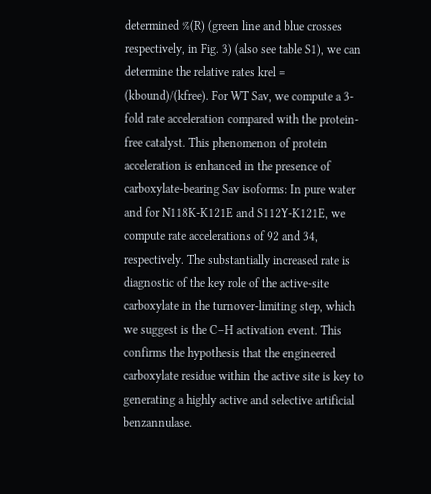determined %(R) (green line and blue crosses respectively, in Fig. 3) (also see table S1), we can determine the relative rates krel = (kbound)/(kfree). For WT Sav, we compute a 3-fold rate acceleration compared with the protein-free catalyst. This phenomenon of protein acceleration is enhanced in the presence of carboxylate-bearing Sav isoforms: In pure water and for N118K-K121E and S112Y-K121E, we compute rate accelerations of 92 and 34, respectively. The substantially increased rate is diagnostic of the key role of the active-site carboxylate in the turnover-limiting step, which we suggest is the C–H activation event. This confirms the hypothesis that the engineered carboxylate residue within the active site is key to generating a highly active and selective artificial benzannulase.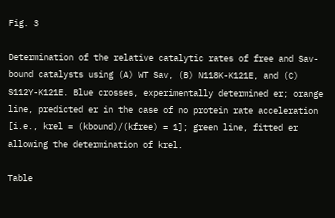Fig. 3

Determination of the relative catalytic rates of free and Sav-bound catalysts using (A) WT Sav, (B) N118K-K121E, and (C) S112Y-K121E. Blue crosses, experimentally determined er; orange line, predicted er in the case of no protein rate acceleration [i.e., krel = (kbound)/(kfree) = 1]; green line, fitted er allowing the determination of krel.

Table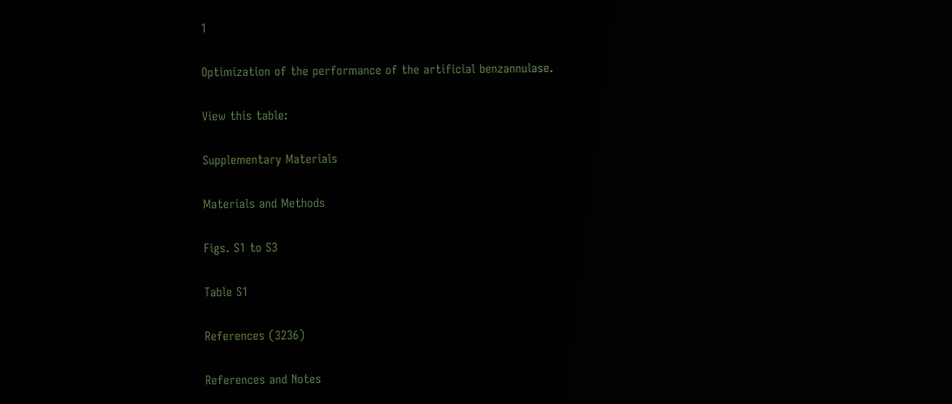1

Optimization of the performance of the artificial benzannulase.

View this table:

Supplementary Materials

Materials and Methods

Figs. S1 to S3

Table S1

References (3236)

References and Notes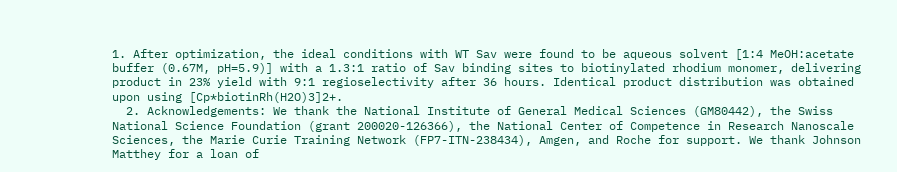1. After optimization, the ideal conditions with WT Sav were found to be aqueous solvent [1:4 MeOH:acetate buffer (0.67M, pH=5.9)] with a 1.3:1 ratio of Sav binding sites to biotinylated rhodium monomer, delivering product in 23% yield with 9:1 regioselectivity after 36 hours. Identical product distribution was obtained upon using [Cp*biotinRh(H2O)3]2+.
  2. Acknowledgements: We thank the National Institute of General Medical Sciences (GM80442), the Swiss National Science Foundation (grant 200020-126366), the National Center of Competence in Research Nanoscale Sciences, the Marie Curie Training Network (FP7-ITN-238434), Amgen, and Roche for support. We thank Johnson Matthey for a loan of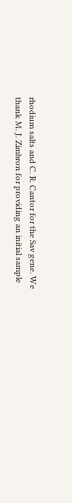rhodium salts and C. R. Cantor for the Sav gene. We thank M. J. Zimbron for providing an initial sample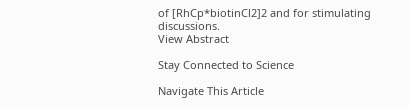of [RhCp*biotinCl2]2 and for stimulating discussions.
View Abstract

Stay Connected to Science

Navigate This Article